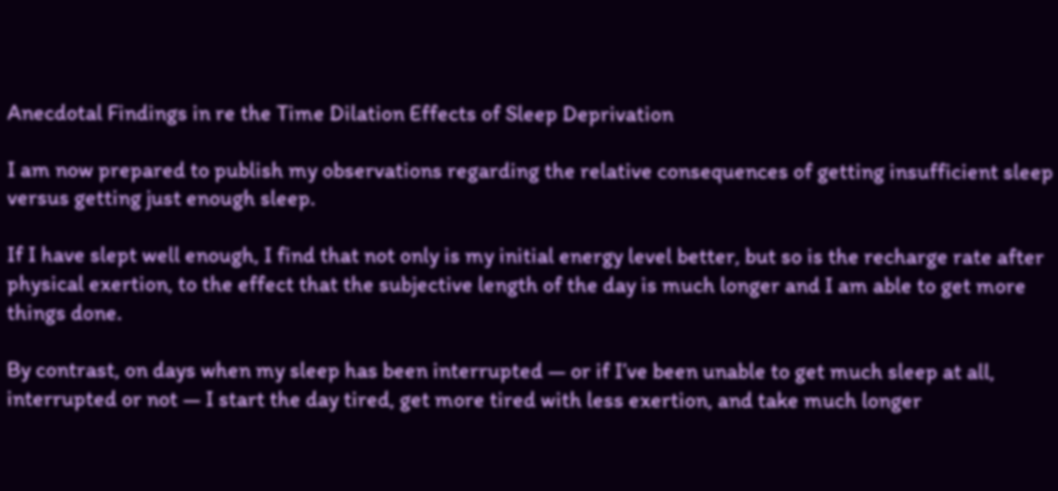Anecdotal Findings in re the Time Dilation Effects of Sleep Deprivation

I am now prepared to publish my observations regarding the relative consequences of getting insufficient sleep versus getting just enough sleep.

If I have slept well enough, I find that not only is my initial energy level better, but so is the recharge rate after physical exertion, to the effect that the subjective length of the day is much longer and I am able to get more things done.

By contrast, on days when my sleep has been interrupted — or if I’ve been unable to get much sleep at all, interrupted or not — I start the day tired, get more tired with less exertion, and take much longer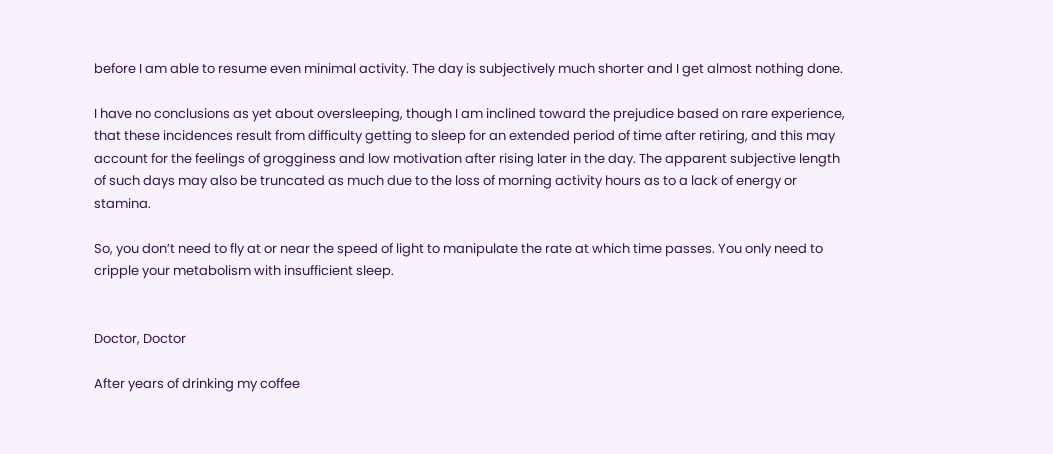before I am able to resume even minimal activity. The day is subjectively much shorter and I get almost nothing done.

I have no conclusions as yet about oversleeping, though I am inclined toward the prejudice based on rare experience, that these incidences result from difficulty getting to sleep for an extended period of time after retiring, and this may account for the feelings of grogginess and low motivation after rising later in the day. The apparent subjective length of such days may also be truncated as much due to the loss of morning activity hours as to a lack of energy or stamina.

So, you don’t need to fly at or near the speed of light to manipulate the rate at which time passes. You only need to cripple your metabolism with insufficient sleep.


Doctor, Doctor

After years of drinking my coffee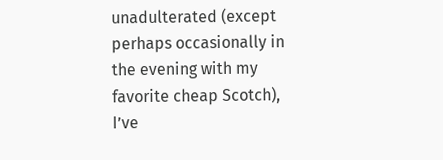unadulterated (except perhaps occasionally in the evening with my favorite cheap Scotch), I’ve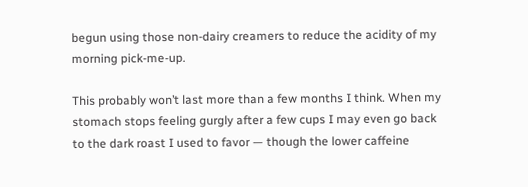begun using those non-dairy creamers to reduce the acidity of my morning pick-me-up.

This probably won’t last more than a few months I think. When my stomach stops feeling gurgly after a few cups I may even go back to the dark roast I used to favor — though the lower caffeine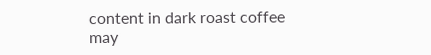content in dark roast coffee may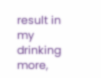result in my drinking more,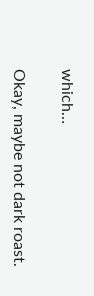which…

Okay, maybe not dark roast.